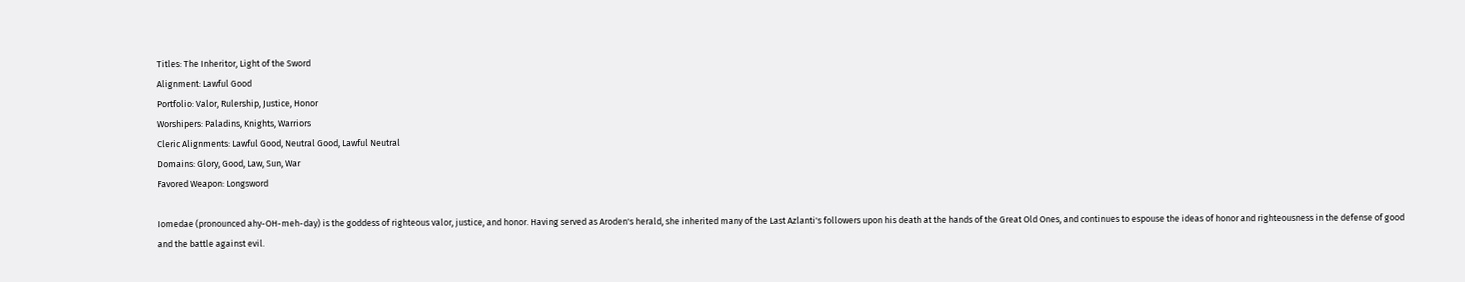Titles: The Inheritor, Light of the Sword
Alignment: Lawful Good
Portfolio: Valor, Rulership, Justice, Honor
Worshipers: Paladins, Knights, Warriors
Cleric Alignments: Lawful Good, Neutral Good, Lawful Neutral
Domains: Glory, Good, Law, Sun, War
Favored Weapon: Longsword

Iomedae (pronounced ahy-OH-meh-day) is the goddess of righteous valor, justice, and honor. Having served as Aroden's herald, she inherited many of the Last Azlanti's followers upon his death at the hands of the Great Old Ones, and continues to espouse the ideas of honor and righteousness in the defense of good and the battle against evil.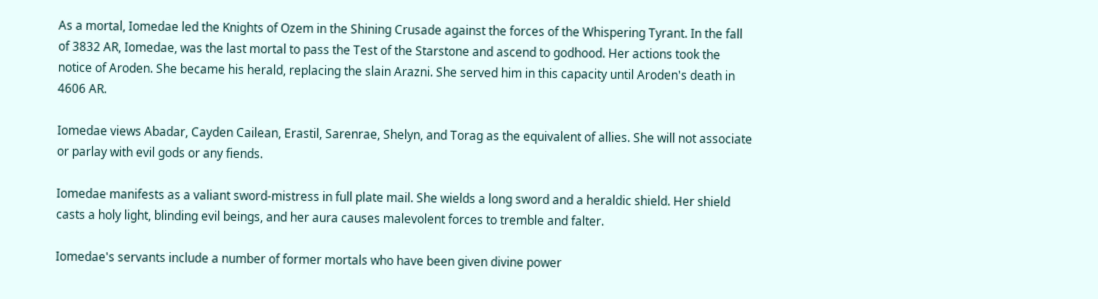As a mortal, Iomedae led the Knights of Ozem in the Shining Crusade against the forces of the Whispering Tyrant. In the fall of 3832 AR, Iomedae, was the last mortal to pass the Test of the Starstone and ascend to godhood. Her actions took the notice of Aroden. She became his herald, replacing the slain Arazni. She served him in this capacity until Aroden's death in 4606 AR.

Iomedae views Abadar, Cayden Cailean, Erastil, Sarenrae, Shelyn, and Torag as the equivalent of allies. She will not associate or parlay with evil gods or any fiends.

Iomedae manifests as a valiant sword-mistress in full plate mail. She wields a long sword and a heraldic shield. Her shield casts a holy light, blinding evil beings, and her aura causes malevolent forces to tremble and falter.

Iomedae's servants include a number of former mortals who have been given divine power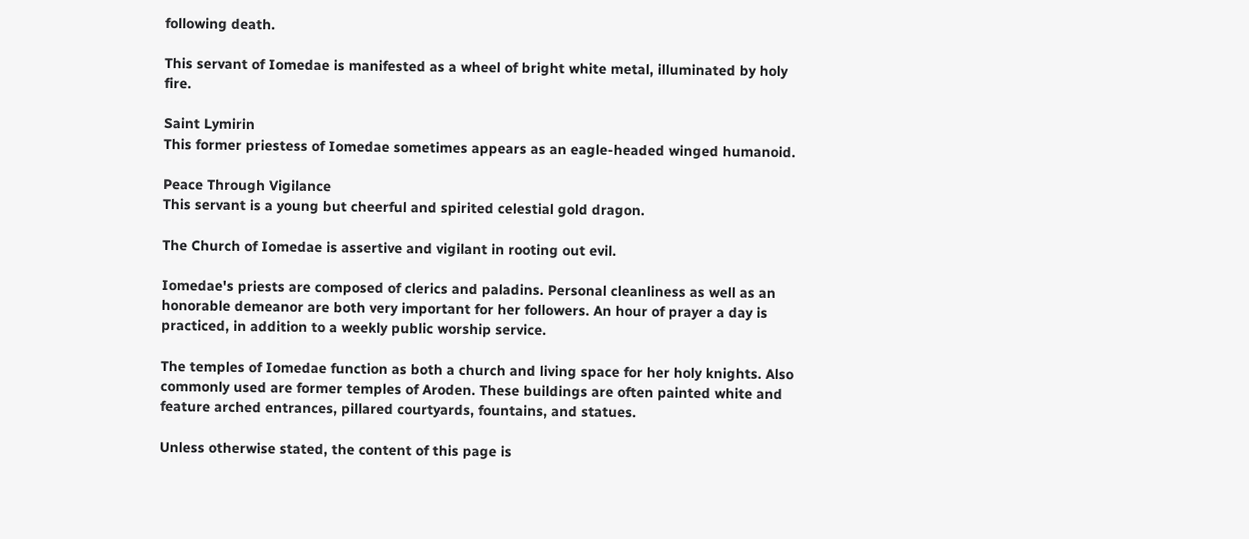following death.

This servant of Iomedae is manifested as a wheel of bright white metal, illuminated by holy fire.

Saint Lymirin
This former priestess of Iomedae sometimes appears as an eagle-headed winged humanoid.

Peace Through Vigilance
This servant is a young but cheerful and spirited celestial gold dragon.

The Church of Iomedae is assertive and vigilant in rooting out evil.

Iomedae's priests are composed of clerics and paladins. Personal cleanliness as well as an honorable demeanor are both very important for her followers. An hour of prayer a day is practiced, in addition to a weekly public worship service.

The temples of Iomedae function as both a church and living space for her holy knights. Also commonly used are former temples of Aroden. These buildings are often painted white and feature arched entrances, pillared courtyards, fountains, and statues.

Unless otherwise stated, the content of this page is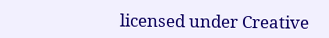licensed under Creative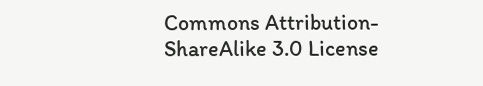Commons Attribution-ShareAlike 3.0 License